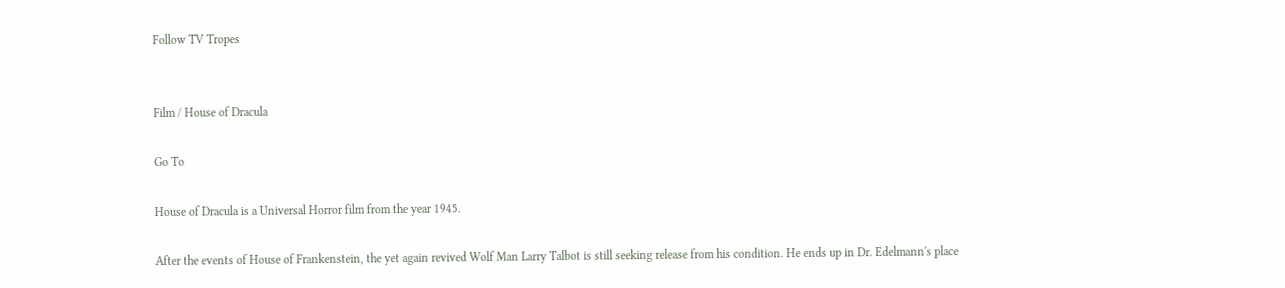Follow TV Tropes


Film / House of Dracula

Go To

House of Dracula is a Universal Horror film from the year 1945.

After the events of House of Frankenstein, the yet again revived Wolf Man Larry Talbot is still seeking release from his condition. He ends up in Dr. Edelmann's place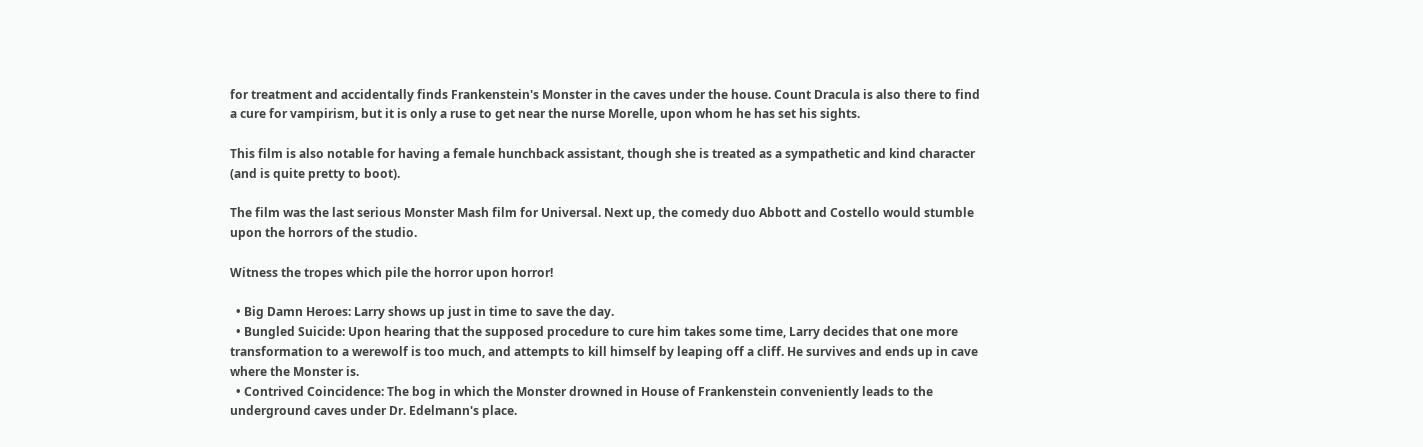for treatment and accidentally finds Frankenstein's Monster in the caves under the house. Count Dracula is also there to find a cure for vampirism, but it is only a ruse to get near the nurse Morelle, upon whom he has set his sights.

This film is also notable for having a female hunchback assistant, though she is treated as a sympathetic and kind character (and is quite pretty to boot).

The film was the last serious Monster Mash film for Universal. Next up, the comedy duo Abbott and Costello would stumble upon the horrors of the studio.

Witness the tropes which pile the horror upon horror!

  • Big Damn Heroes: Larry shows up just in time to save the day.
  • Bungled Suicide: Upon hearing that the supposed procedure to cure him takes some time, Larry decides that one more transformation to a werewolf is too much, and attempts to kill himself by leaping off a cliff. He survives and ends up in cave where the Monster is.
  • Contrived Coincidence: The bog in which the Monster drowned in House of Frankenstein conveniently leads to the underground caves under Dr. Edelmann's place.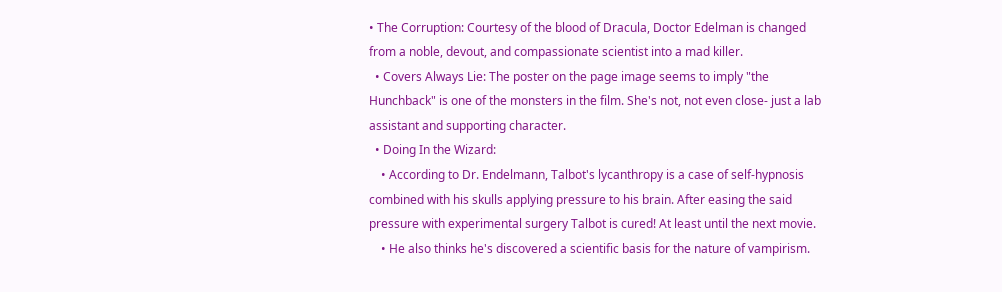• The Corruption: Courtesy of the blood of Dracula, Doctor Edelman is changed from a noble, devout, and compassionate scientist into a mad killer.
  • Covers Always Lie: The poster on the page image seems to imply "the Hunchback" is one of the monsters in the film. She's not, not even close- just a lab assistant and supporting character.
  • Doing In the Wizard:
    • According to Dr. Endelmann, Talbot's lycanthropy is a case of self-hypnosis combined with his skulls applying pressure to his brain. After easing the said pressure with experimental surgery Talbot is cured! At least until the next movie.
    • He also thinks he's discovered a scientific basis for the nature of vampirism.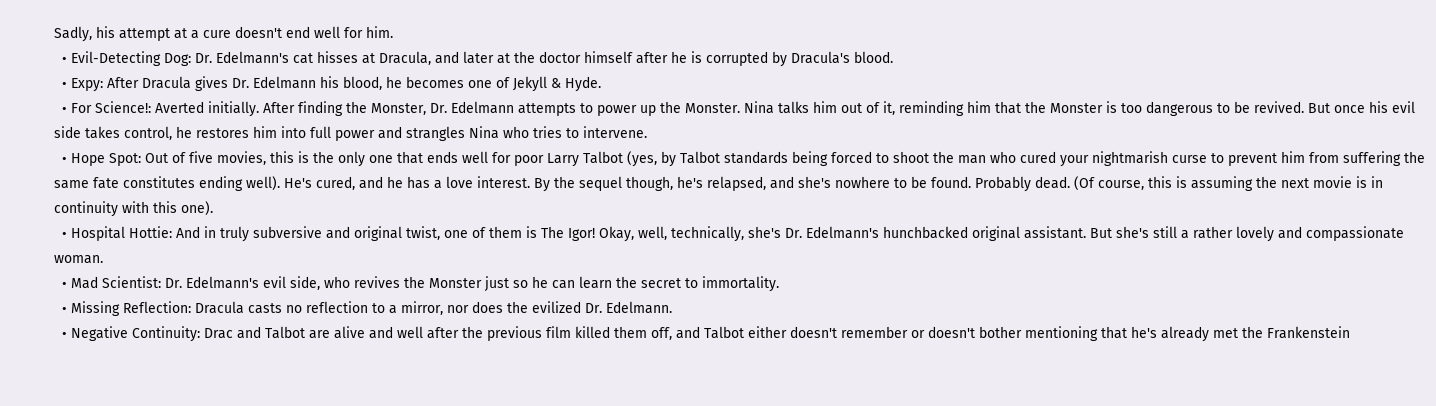Sadly, his attempt at a cure doesn't end well for him.
  • Evil-Detecting Dog: Dr. Edelmann's cat hisses at Dracula, and later at the doctor himself after he is corrupted by Dracula's blood.
  • Expy: After Dracula gives Dr. Edelmann his blood, he becomes one of Jekyll & Hyde.
  • For Science!: Averted initially. After finding the Monster, Dr. Edelmann attempts to power up the Monster. Nina talks him out of it, reminding him that the Monster is too dangerous to be revived. But once his evil side takes control, he restores him into full power and strangles Nina who tries to intervene.
  • Hope Spot: Out of five movies, this is the only one that ends well for poor Larry Talbot (yes, by Talbot standards being forced to shoot the man who cured your nightmarish curse to prevent him from suffering the same fate constitutes ending well). He's cured, and he has a love interest. By the sequel though, he's relapsed, and she's nowhere to be found. Probably dead. (Of course, this is assuming the next movie is in continuity with this one).
  • Hospital Hottie: And in truly subversive and original twist, one of them is The Igor! Okay, well, technically, she's Dr. Edelmann's hunchbacked original assistant. But she's still a rather lovely and compassionate woman.
  • Mad Scientist: Dr. Edelmann's evil side, who revives the Monster just so he can learn the secret to immortality.
  • Missing Reflection: Dracula casts no reflection to a mirror, nor does the evilized Dr. Edelmann.
  • Negative Continuity: Drac and Talbot are alive and well after the previous film killed them off, and Talbot either doesn't remember or doesn't bother mentioning that he's already met the Frankenstein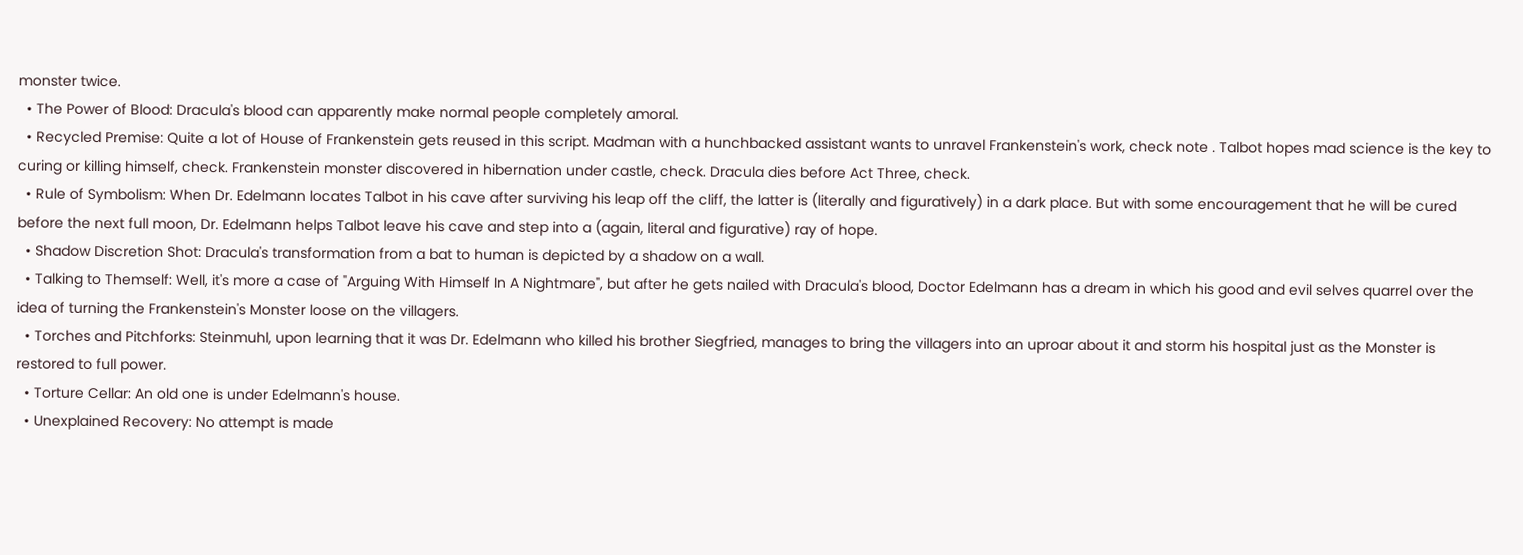monster twice.
  • The Power of Blood: Dracula's blood can apparently make normal people completely amoral.
  • Recycled Premise: Quite a lot of House of Frankenstein gets reused in this script. Madman with a hunchbacked assistant wants to unravel Frankenstein's work, check note . Talbot hopes mad science is the key to curing or killing himself, check. Frankenstein monster discovered in hibernation under castle, check. Dracula dies before Act Three, check.
  • Rule of Symbolism: When Dr. Edelmann locates Talbot in his cave after surviving his leap off the cliff, the latter is (literally and figuratively) in a dark place. But with some encouragement that he will be cured before the next full moon, Dr. Edelmann helps Talbot leave his cave and step into a (again, literal and figurative) ray of hope.
  • Shadow Discretion Shot: Dracula's transformation from a bat to human is depicted by a shadow on a wall.
  • Talking to Themself: Well, it's more a case of "Arguing With Himself In A Nightmare", but after he gets nailed with Dracula's blood, Doctor Edelmann has a dream in which his good and evil selves quarrel over the idea of turning the Frankenstein's Monster loose on the villagers.
  • Torches and Pitchforks: Steinmuhl, upon learning that it was Dr. Edelmann who killed his brother Siegfried, manages to bring the villagers into an uproar about it and storm his hospital just as the Monster is restored to full power.
  • Torture Cellar: An old one is under Edelmann's house.
  • Unexplained Recovery: No attempt is made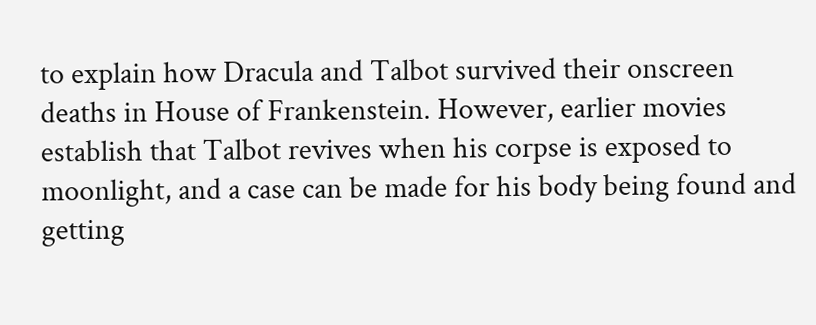to explain how Dracula and Talbot survived their onscreen deaths in House of Frankenstein. However, earlier movies establish that Talbot revives when his corpse is exposed to moonlight, and a case can be made for his body being found and getting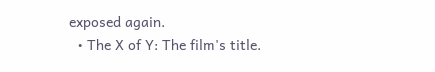exposed again.
  • The X of Y: The film's title.